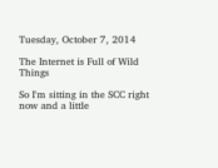Tuesday, October 7, 2014

The Internet is Full of Wild Things

So I'm sitting in the SCC right now and a little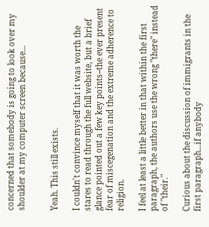concerned that somebody is going to look over my shoulder at my computer screen because...


Yeah. This still exists.

I couldn't convince myself that it was worth the stares to read through the full website, but a brief glance pointed out a few key points--the ever present fear of miscegenation and the extreme adherence to religion.

I feel at least a little better in that within the first paragraph, the authors use the wrong "there" instead of "their."

Curious about the discussion of immigrants in the first paragraph...if anybody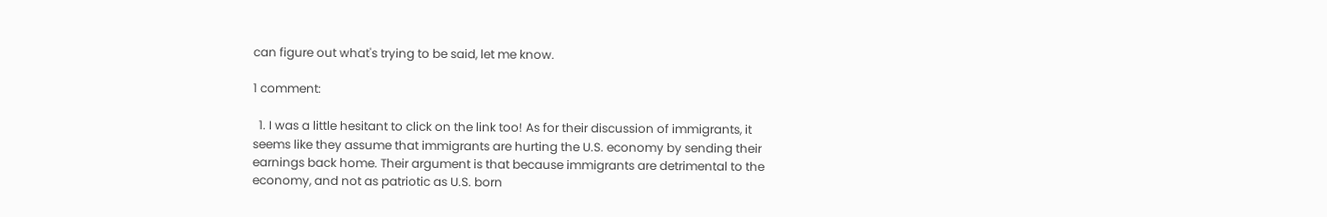can figure out what's trying to be said, let me know.

1 comment:

  1. I was a little hesitant to click on the link too! As for their discussion of immigrants, it seems like they assume that immigrants are hurting the U.S. economy by sending their earnings back home. Their argument is that because immigrants are detrimental to the economy, and not as patriotic as U.S. born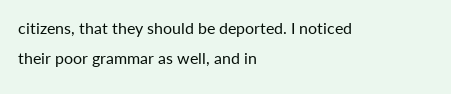citizens, that they should be deported. I noticed their poor grammar as well, and in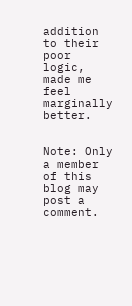addition to their poor logic, made me feel marginally better.


Note: Only a member of this blog may post a comment.